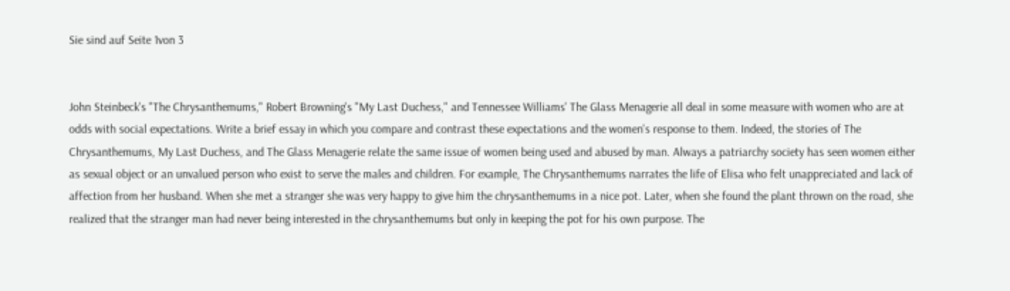Sie sind auf Seite 1von 3


John Steinbeck's "The Chrysanthemums," Robert Browning's "My Last Duchess," and Tennessee Williams' The Glass Menagerie all deal in some measure with women who are at odds with social expectations. Write a brief essay in which you compare and contrast these expectations and the women's response to them. Indeed, the stories of The Chrysanthemums, My Last Duchess, and The Glass Menagerie relate the same issue of women being used and abused by man. Always a patriarchy society has seen women either as sexual object or an unvalued person who exist to serve the males and children. For example, The Chrysanthemums narrates the life of Elisa who felt unappreciated and lack of affection from her husband. When she met a stranger she was very happy to give him the chrysanthemums in a nice pot. Later, when she found the plant thrown on the road, she realized that the stranger man had never being interested in the chrysanthemums but only in keeping the pot for his own purpose. The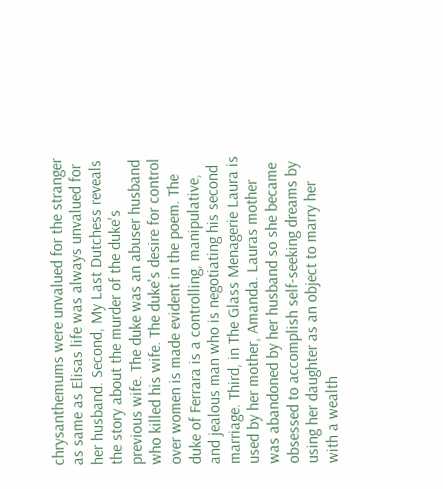chrysanthemums were unvalued for the stranger as same as Elisas life was always unvalued for her husband. Second, My Last Dutchess reveals the story about the murder of the duke's previous wife. The duke was an abuser husband who killed his wife. The duke's desire for control over women is made evident in the poem. The duke of Ferrara is a controlling, manipulative, and jealous man who is negotiating his second marriage. Third, in The Glass Menagerie Laura is used by her mother, Amanda. Lauras mother was abandoned by her husband so she became obsessed to accomplish self-seeking dreams by using her daughter as an object to marry her with a wealth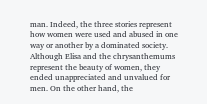man. Indeed, the three stories represent how women were used and abused in one way or another by a dominated society. Although Elisa and the chrysanthemums represent the beauty of women, they ended unappreciated and unvalued for men. On the other hand, the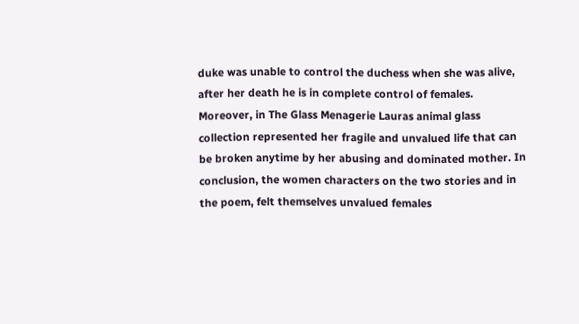duke was unable to control the duchess when she was alive, after her death he is in complete control of females. Moreover, in The Glass Menagerie Lauras animal glass collection represented her fragile and unvalued life that can be broken anytime by her abusing and dominated mother. In conclusion, the women characters on the two stories and in the poem, felt themselves unvalued females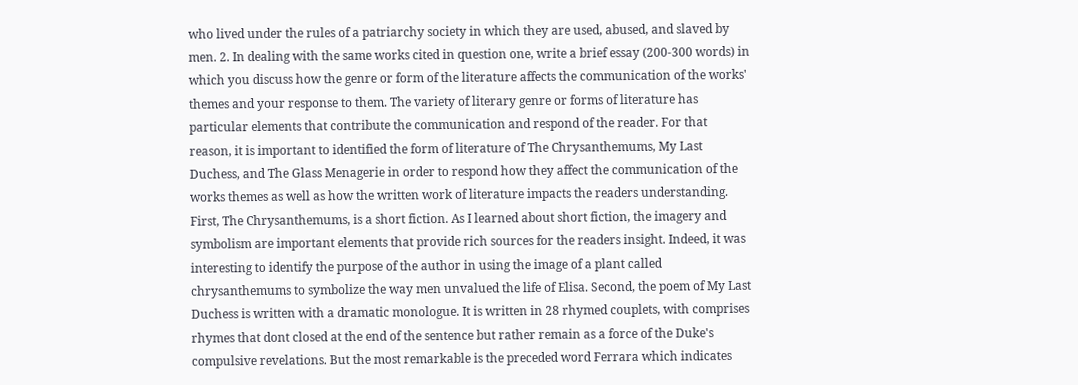who lived under the rules of a patriarchy society in which they are used, abused, and slaved by men. 2. In dealing with the same works cited in question one, write a brief essay (200-300 words) in which you discuss how the genre or form of the literature affects the communication of the works' themes and your response to them. The variety of literary genre or forms of literature has particular elements that contribute the communication and respond of the reader. For that reason, it is important to identified the form of literature of The Chrysanthemums, My Last Duchess, and The Glass Menagerie in order to respond how they affect the communication of the works themes as well as how the written work of literature impacts the readers understanding. First, The Chrysanthemums, is a short fiction. As I learned about short fiction, the imagery and symbolism are important elements that provide rich sources for the readers insight. Indeed, it was interesting to identify the purpose of the author in using the image of a plant called chrysanthemums to symbolize the way men unvalued the life of Elisa. Second, the poem of My Last Duchess is written with a dramatic monologue. It is written in 28 rhymed couplets, with comprises rhymes that dont closed at the end of the sentence but rather remain as a force of the Duke's compulsive revelations. But the most remarkable is the preceded word Ferrara which indicates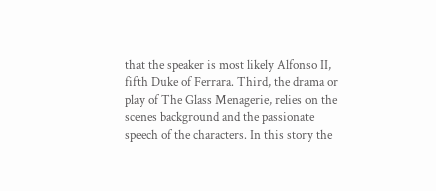that the speaker is most likely Alfonso II, fifth Duke of Ferrara. Third, the drama or play of The Glass Menagerie, relies on the scenes background and the passionate speech of the characters. In this story the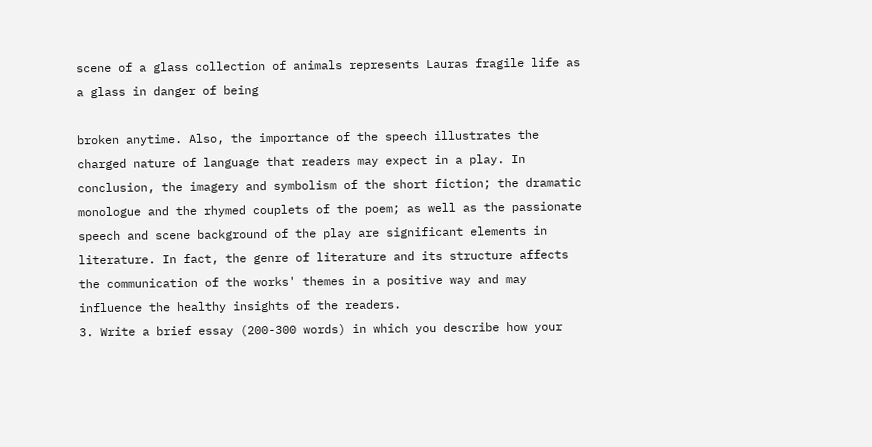scene of a glass collection of animals represents Lauras fragile life as a glass in danger of being

broken anytime. Also, the importance of the speech illustrates the charged nature of language that readers may expect in a play. In conclusion, the imagery and symbolism of the short fiction; the dramatic monologue and the rhymed couplets of the poem; as well as the passionate speech and scene background of the play are significant elements in literature. In fact, the genre of literature and its structure affects the communication of the works' themes in a positive way and may influence the healthy insights of the readers.
3. Write a brief essay (200-300 words) in which you describe how your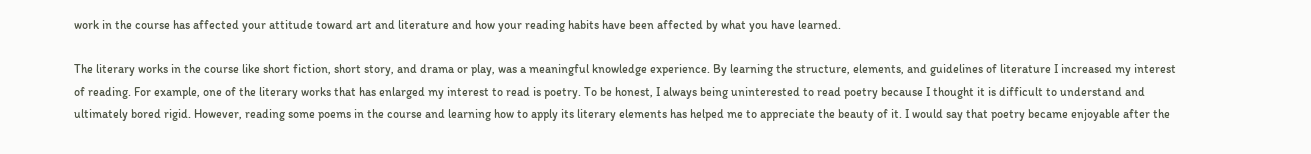work in the course has affected your attitude toward art and literature and how your reading habits have been affected by what you have learned.

The literary works in the course like short fiction, short story, and drama or play, was a meaningful knowledge experience. By learning the structure, elements, and guidelines of literature I increased my interest of reading. For example, one of the literary works that has enlarged my interest to read is poetry. To be honest, I always being uninterested to read poetry because I thought it is difficult to understand and ultimately bored rigid. However, reading some poems in the course and learning how to apply its literary elements has helped me to appreciate the beauty of it. I would say that poetry became enjoyable after the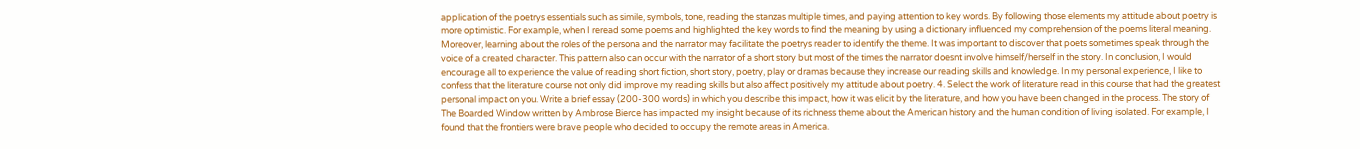application of the poetrys essentials such as simile, symbols, tone, reading the stanzas multiple times, and paying attention to key words. By following those elements my attitude about poetry is more optimistic. For example, when I reread some poems and highlighted the key words to find the meaning by using a dictionary influenced my comprehension of the poems literal meaning. Moreover, learning about the roles of the persona and the narrator may facilitate the poetrys reader to identify the theme. It was important to discover that poets sometimes speak through the voice of a created character. This pattern also can occur with the narrator of a short story but most of the times the narrator doesnt involve himself/herself in the story. In conclusion, I would encourage all to experience the value of reading short fiction, short story, poetry, play or dramas because they increase our reading skills and knowledge. In my personal experience, I like to confess that the literature course not only did improve my reading skills but also affect positively my attitude about poetry. 4. Select the work of literature read in this course that had the greatest personal impact on you. Write a brief essay (200-300 words) in which you describe this impact, how it was elicit by the literature, and how you have been changed in the process. The story of The Boarded Window written by Ambrose Bierce has impacted my insight because of its richness theme about the American history and the human condition of living isolated. For example, I found that the frontiers were brave people who decided to occupy the remote areas in America.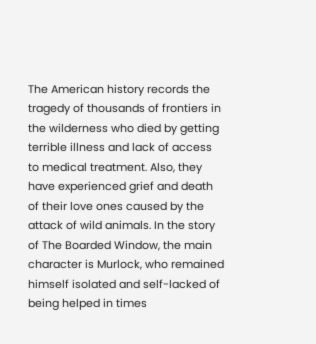The American history records the tragedy of thousands of frontiers in the wilderness who died by getting terrible illness and lack of access to medical treatment. Also, they have experienced grief and death of their love ones caused by the attack of wild animals. In the story of The Boarded Window, the main character is Murlock, who remained himself isolated and self-lacked of being helped in times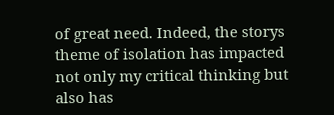of great need. Indeed, the storys theme of isolation has impacted not only my critical thinking but also has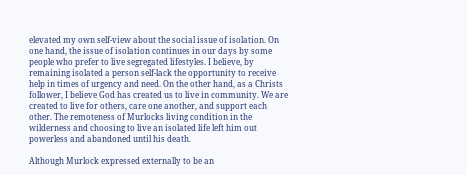elevated my own self-view about the social issue of isolation. On one hand, the issue of isolation continues in our days by some people who prefer to live segregated lifestyles. I believe, by remaining isolated a person self-lack the opportunity to receive help in times of urgency and need. On the other hand, as a Christs follower, I believe God has created us to live in community. We are created to live for others, care one another, and support each other. The remoteness of Murlocks living condition in the wilderness and choosing to live an isolated life left him out powerless and abandoned until his death.

Although Murlock expressed externally to be an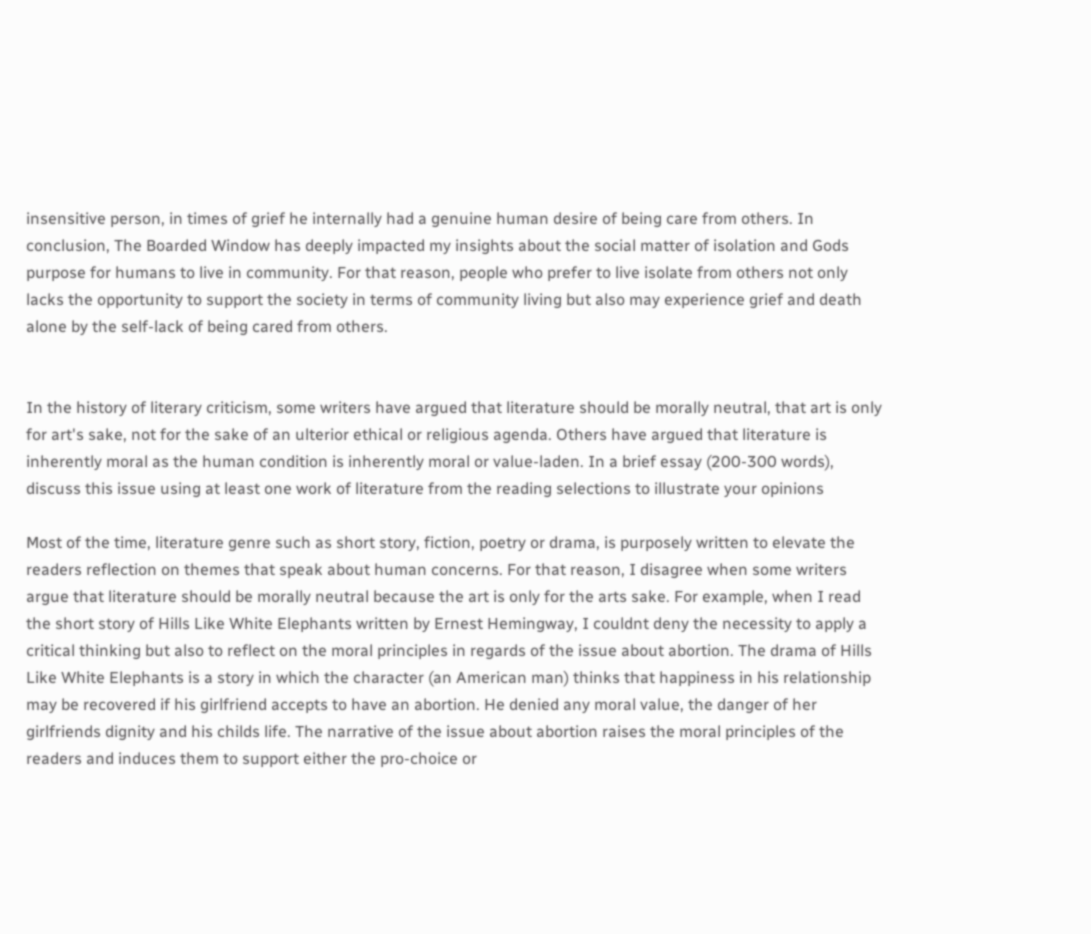insensitive person, in times of grief he internally had a genuine human desire of being care from others. In conclusion, The Boarded Window has deeply impacted my insights about the social matter of isolation and Gods purpose for humans to live in community. For that reason, people who prefer to live isolate from others not only lacks the opportunity to support the society in terms of community living but also may experience grief and death alone by the self-lack of being cared from others.


In the history of literary criticism, some writers have argued that literature should be morally neutral, that art is only for art's sake, not for the sake of an ulterior ethical or religious agenda. Others have argued that literature is inherently moral as the human condition is inherently moral or value-laden. In a brief essay (200-300 words), discuss this issue using at least one work of literature from the reading selections to illustrate your opinions

Most of the time, literature genre such as short story, fiction, poetry or drama, is purposely written to elevate the readers reflection on themes that speak about human concerns. For that reason, I disagree when some writers argue that literature should be morally neutral because the art is only for the arts sake. For example, when I read the short story of Hills Like White Elephants written by Ernest Hemingway, I couldnt deny the necessity to apply a critical thinking but also to reflect on the moral principles in regards of the issue about abortion. The drama of Hills Like White Elephants is a story in which the character (an American man) thinks that happiness in his relationship may be recovered if his girlfriend accepts to have an abortion. He denied any moral value, the danger of her girlfriends dignity and his childs life. The narrative of the issue about abortion raises the moral principles of the readers and induces them to support either the pro-choice or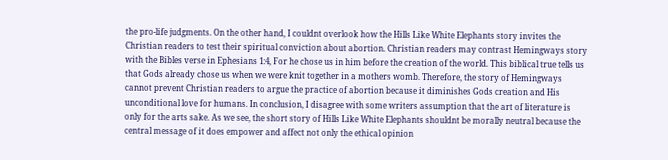the pro-life judgments. On the other hand, I couldnt overlook how the Hills Like White Elephants story invites the Christian readers to test their spiritual conviction about abortion. Christian readers may contrast Hemingways story with the Bibles verse in Ephesians 1:4, For he chose us in him before the creation of the world. This biblical true tells us that Gods already chose us when we were knit together in a mothers womb. Therefore, the story of Hemingways cannot prevent Christian readers to argue the practice of abortion because it diminishes Gods creation and His unconditional love for humans. In conclusion, I disagree with some writers assumption that the art of literature is only for the arts sake. As we see, the short story of Hills Like White Elephants shouldnt be morally neutral because the central message of it does empower and affect not only the ethical opinion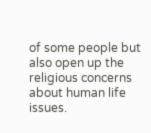of some people but also open up the religious concerns about human life issues.